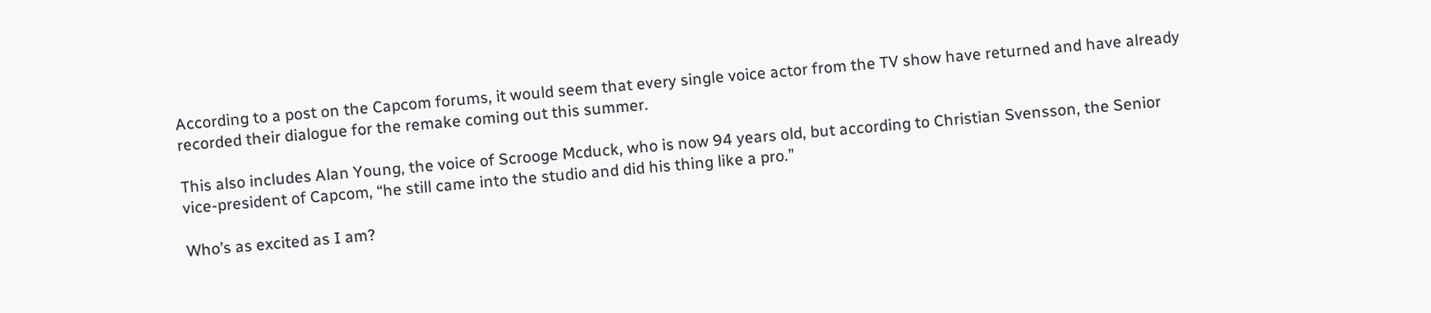According to a post on the Capcom forums, it would seem that every single voice actor from the TV show have returned and have already recorded their dialogue for the remake coming out this summer.

This also includes Alan Young, the voice of Scrooge Mcduck, who is now 94 years old, but according to Christian Svensson, the Senior vice-president of Capcom, “he still came into the studio and did his thing like a pro.”

Who’s as excited as I am?